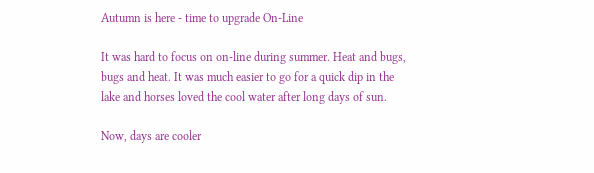Autumn is here - time to upgrade On-Line

It was hard to focus on on-line during summer. Heat and bugs, bugs and heat. It was much easier to go for a quick dip in the lake and horses loved the cool water after long days of sun.

Now, days are cooler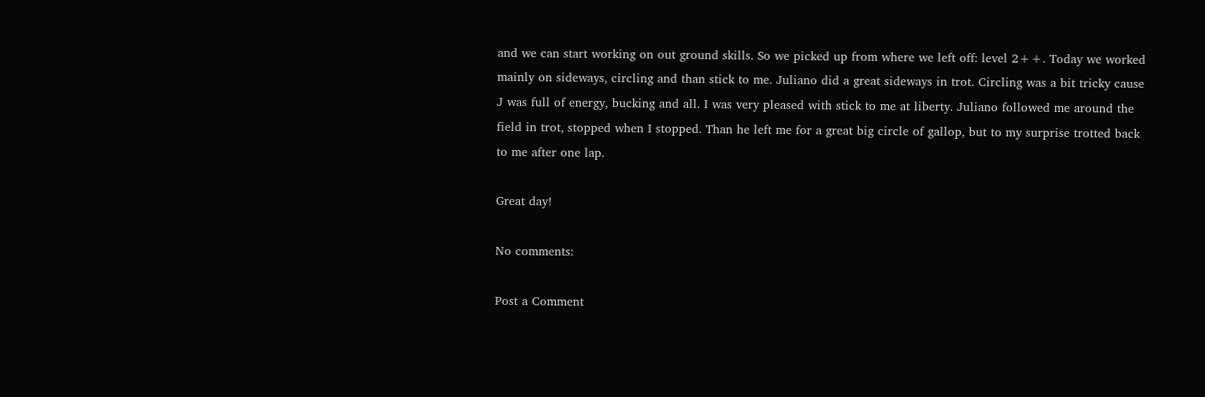and we can start working on out ground skills. So we picked up from where we left off: level 2++. Today we worked mainly on sideways, circling and than stick to me. Juliano did a great sideways in trot. Circling was a bit tricky cause J was full of energy, bucking and all. I was very pleased with stick to me at liberty. Juliano followed me around the field in trot, stopped when I stopped. Than he left me for a great big circle of gallop, but to my surprise trotted back to me after one lap.

Great day!

No comments:

Post a Comment